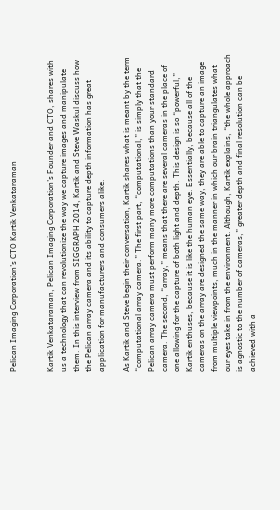Pelican Imaging Corporation’s CTO Kartik Venkataraman


Kartik Venkataraman, Pelican Imaging Corporation’s Founder and CTO, shares with us a technology that can revolutionize the way we capture images and manipulate them. In this interview from SIGGRAPH 2014, Kartik and Steve Waskul discuss how the Pelican array camera and its ability to capture depth information has great application for manufacturers and consumers alike.

As Kartik and Steve begin their conversation, Kartik shares what is meant by the term “computational array camera.” The first part, “computational,” is simply that the Pelican array camera must perform many more computations than your standard camera. The second, “array,” means that there are several cameras in the place of one allowing for the capture of both light and depth. This design is so “powerful,” Kartik enthuses, because it is like the human eye. Essentially, because all of the cameras on the array are designed the same way, they are able to capture an image from multiple viewpoints, much in the manner in which our brain triangulates what our eyes take in from the environment. Although, Kartik explains, “the whole approach is agnostic to the number of cameras,” greater depth and final resolution can be achieved with a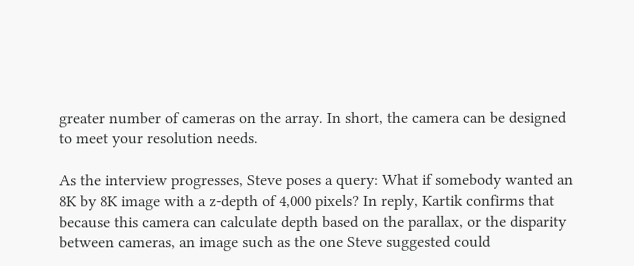greater number of cameras on the array. In short, the camera can be designed to meet your resolution needs.

As the interview progresses, Steve poses a query: What if somebody wanted an 8K by 8K image with a z-depth of 4,000 pixels? In reply, Kartik confirms that because this camera can calculate depth based on the parallax, or the disparity between cameras, an image such as the one Steve suggested could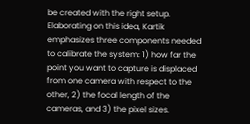be created with the right setup. Elaborating on this idea, Kartik emphasizes three components needed to calibrate the system: 1) how far the point you want to capture is displaced from one camera with respect to the other, 2) the focal length of the cameras, and 3) the pixel sizes.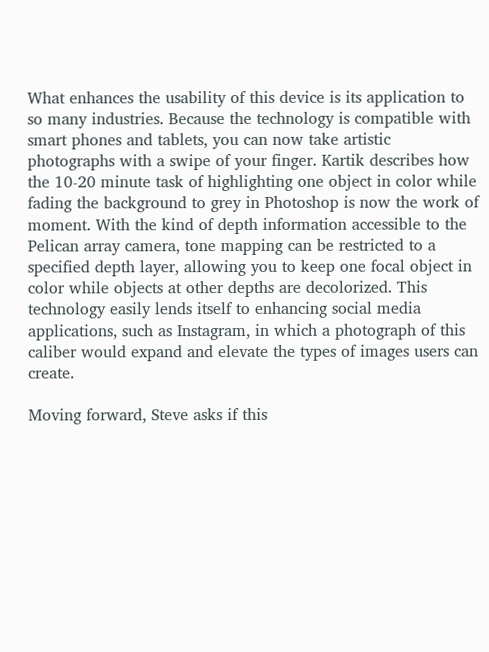What enhances the usability of this device is its application to so many industries. Because the technology is compatible with smart phones and tablets, you can now take artistic photographs with a swipe of your finger. Kartik describes how the 10-20 minute task of highlighting one object in color while fading the background to grey in Photoshop is now the work of moment. With the kind of depth information accessible to the Pelican array camera, tone mapping can be restricted to a specified depth layer, allowing you to keep one focal object in color while objects at other depths are decolorized. This technology easily lends itself to enhancing social media applications, such as Instagram, in which a photograph of this caliber would expand and elevate the types of images users can create.

Moving forward, Steve asks if this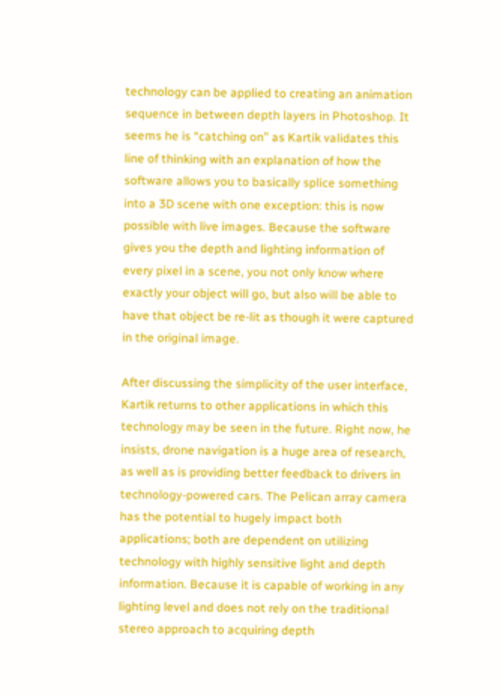technology can be applied to creating an animation sequence in between depth layers in Photoshop. It seems he is “catching on” as Kartik validates this line of thinking with an explanation of how the software allows you to basically splice something into a 3D scene with one exception: this is now possible with live images. Because the software gives you the depth and lighting information of every pixel in a scene, you not only know where exactly your object will go, but also will be able to have that object be re-lit as though it were captured in the original image.

After discussing the simplicity of the user interface, Kartik returns to other applications in which this technology may be seen in the future. Right now, he insists, drone navigation is a huge area of research, as well as is providing better feedback to drivers in technology-powered cars. The Pelican array camera has the potential to hugely impact both applications; both are dependent on utilizing technology with highly sensitive light and depth information. Because it is capable of working in any lighting level and does not rely on the traditional stereo approach to acquiring depth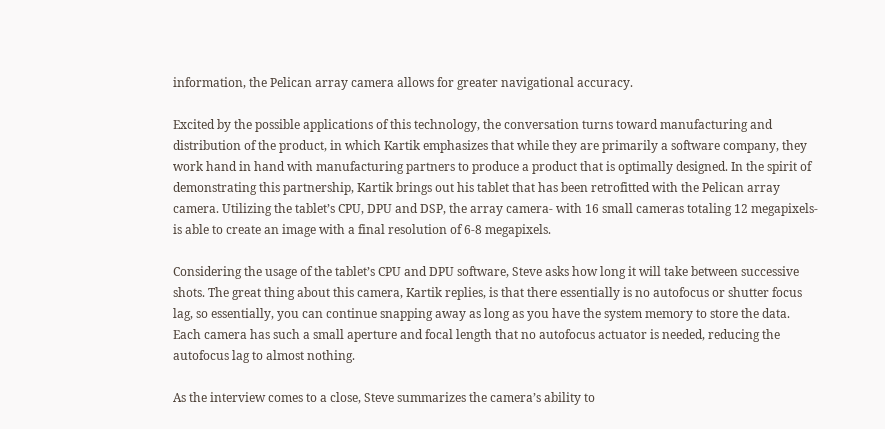information, the Pelican array camera allows for greater navigational accuracy.

Excited by the possible applications of this technology, the conversation turns toward manufacturing and distribution of the product, in which Kartik emphasizes that while they are primarily a software company, they work hand in hand with manufacturing partners to produce a product that is optimally designed. In the spirit of demonstrating this partnership, Kartik brings out his tablet that has been retrofitted with the Pelican array camera. Utilizing the tablet’s CPU, DPU and DSP, the array camera- with 16 small cameras totaling 12 megapixels- is able to create an image with a final resolution of 6-8 megapixels.

Considering the usage of the tablet’s CPU and DPU software, Steve asks how long it will take between successive shots. The great thing about this camera, Kartik replies, is that there essentially is no autofocus or shutter focus lag, so essentially, you can continue snapping away as long as you have the system memory to store the data. Each camera has such a small aperture and focal length that no autofocus actuator is needed, reducing the autofocus lag to almost nothing.

As the interview comes to a close, Steve summarizes the camera’s ability to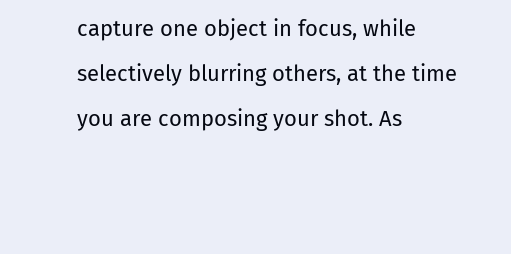capture one object in focus, while selectively blurring others, at the time you are composing your shot. As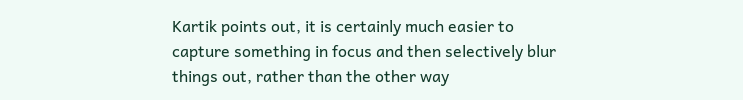Kartik points out, it is certainly much easier to capture something in focus and then selectively blur things out, rather than the other way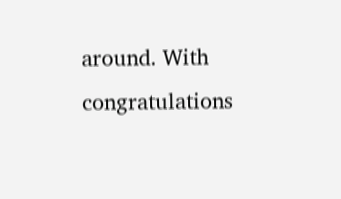around. With congratulations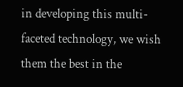in developing this multi-faceted technology, we wish them the best in the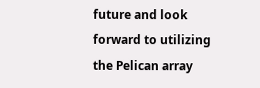future and look forward to utilizing the Pelican array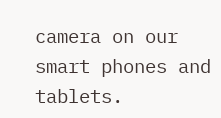camera on our smart phones and tablets.